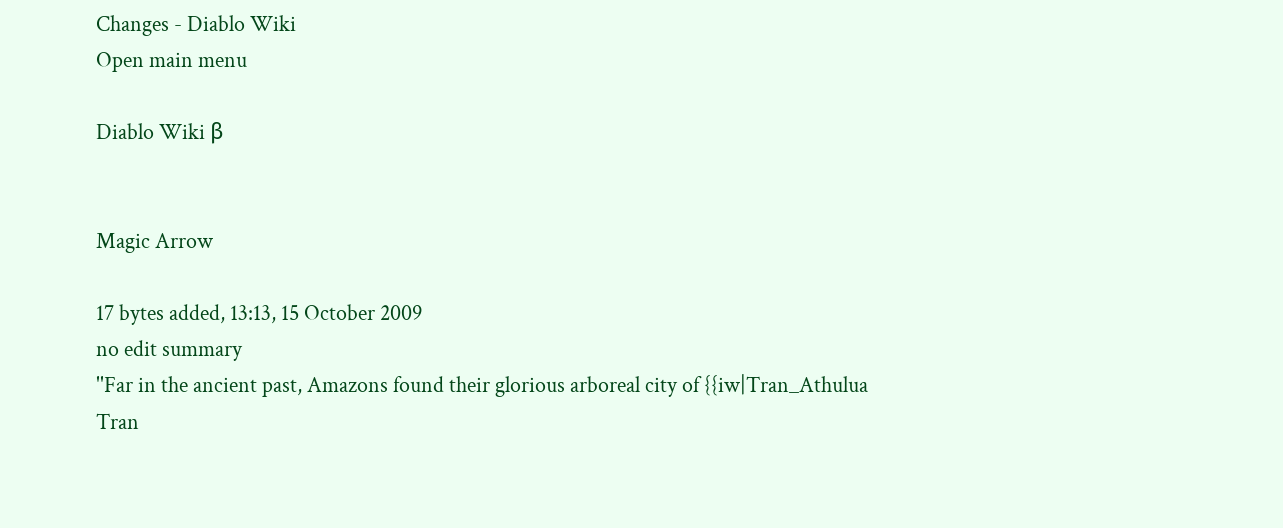Changes - Diablo Wiki
Open main menu

Diablo Wiki β


Magic Arrow

17 bytes added, 13:13, 15 October 2009
no edit summary
''Far in the ancient past, Amazons found their glorious arboreal city of {{iw|Tran_Athulua Tran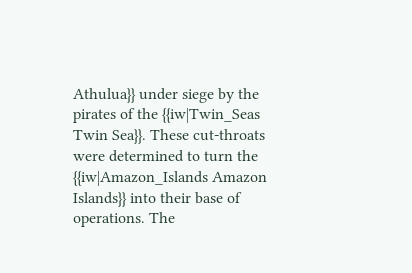Athulua}} under siege by the pirates of the {{iw|Twin_Seas Twin Sea}}. These cut-throats were determined to turn the {{iw|Amazon_Islands Amazon Islands}} into their base of operations. The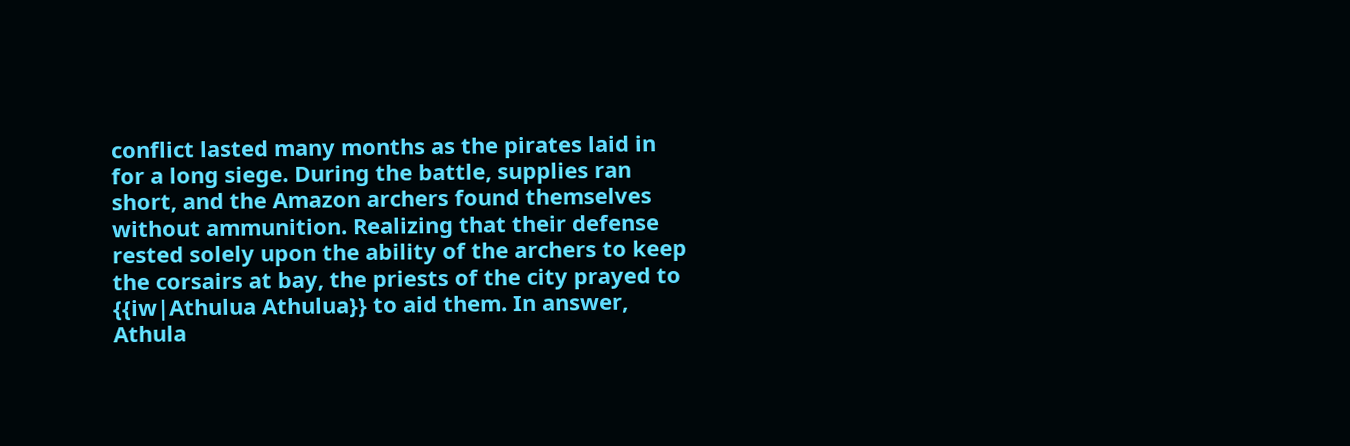conflict lasted many months as the pirates laid in for a long siege. During the battle, supplies ran short, and the Amazon archers found themselves without ammunition. Realizing that their defense rested solely upon the ability of the archers to keep the corsairs at bay, the priests of the city prayed to {{iw|Athulua Athulua}} to aid them. In answer, Athula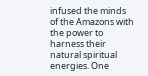infused the minds of the Amazons with the power to harness their natural spiritual energies. One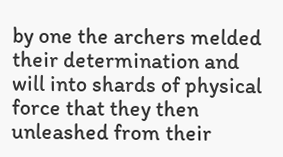by one the archers melded their determination and will into shards of physical force that they then unleashed from their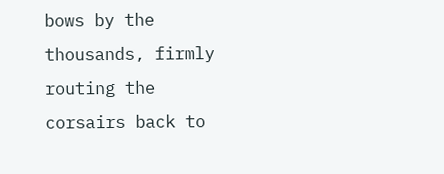bows by the thousands, firmly routing the corsairs back to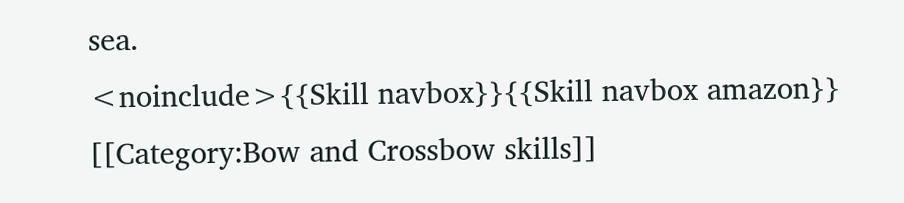sea.
<noinclude>{{Skill navbox}}{{Skill navbox amazon}}
[[Category:Bow and Crossbow skills]]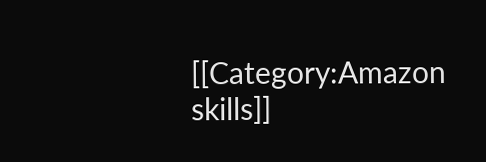[[Category:Amazon skills]]